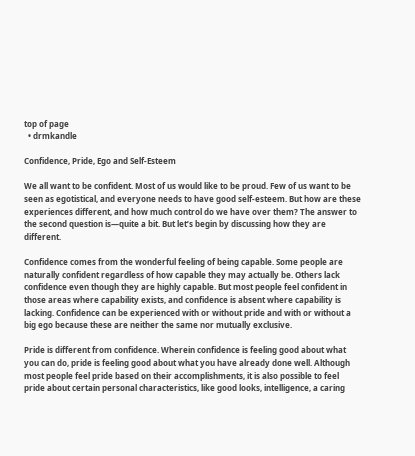top of page
  • drmkandle

Confidence, Pride, Ego and Self-Esteem

We all want to be confident. Most of us would like to be proud. Few of us want to be seen as egotistical, and everyone needs to have good self-esteem. But how are these experiences different, and how much control do we have over them? The answer to the second question is—quite a bit. But let’s begin by discussing how they are different.

Confidence comes from the wonderful feeling of being capable. Some people are naturally confident regardless of how capable they may actually be. Others lack confidence even though they are highly capable. But most people feel confident in those areas where capability exists, and confidence is absent where capability is lacking. Confidence can be experienced with or without pride and with or without a big ego because these are neither the same nor mutually exclusive.

Pride is different from confidence. Wherein confidence is feeling good about what you can do, pride is feeling good about what you have already done well. Although most people feel pride based on their accomplishments, it is also possible to feel pride about certain personal characteristics, like good looks, intelligence, a caring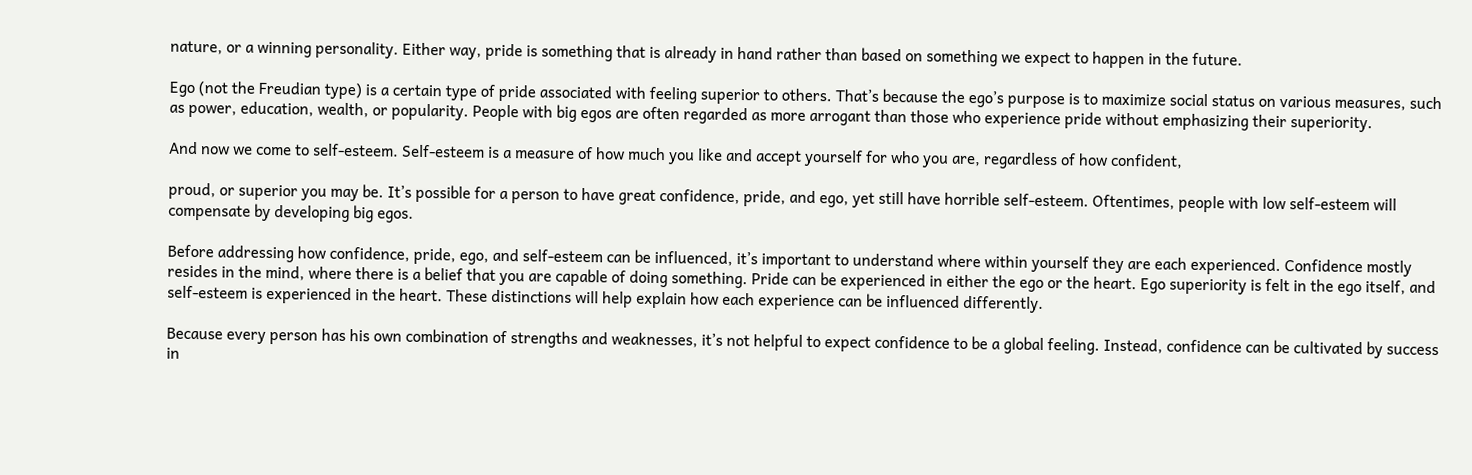nature, or a winning personality. Either way, pride is something that is already in hand rather than based on something we expect to happen in the future.

Ego (not the Freudian type) is a certain type of pride associated with feeling superior to others. That’s because the ego’s purpose is to maximize social status on various measures, such as power, education, wealth, or popularity. People with big egos are often regarded as more arrogant than those who experience pride without emphasizing their superiority.

And now we come to self-esteem. Self-esteem is a measure of how much you like and accept yourself for who you are, regardless of how confident,

proud, or superior you may be. It’s possible for a person to have great confidence, pride, and ego, yet still have horrible self-esteem. Oftentimes, people with low self-esteem will compensate by developing big egos.

Before addressing how confidence, pride, ego, and self-esteem can be influenced, it’s important to understand where within yourself they are each experienced. Confidence mostly resides in the mind, where there is a belief that you are capable of doing something. Pride can be experienced in either the ego or the heart. Ego superiority is felt in the ego itself, and self-esteem is experienced in the heart. These distinctions will help explain how each experience can be influenced differently.

Because every person has his own combination of strengths and weaknesses, it’s not helpful to expect confidence to be a global feeling. Instead, confidence can be cultivated by success in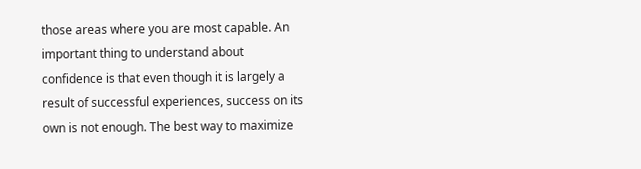those areas where you are most capable. An important thing to understand about confidence is that even though it is largely a result of successful experiences, success on its own is not enough. The best way to maximize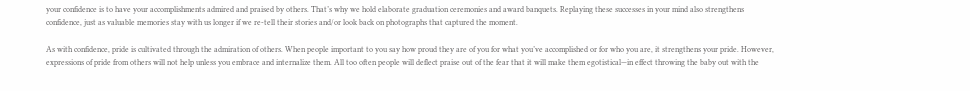your confidence is to have your accomplishments admired and praised by others. That’s why we hold elaborate graduation ceremonies and award banquets. Replaying these successes in your mind also strengthens confidence, just as valuable memories stay with us longer if we re-tell their stories and/or look back on photographs that captured the moment.

As with confidence, pride is cultivated through the admiration of others. When people important to you say how proud they are of you for what you’ve accomplished or for who you are, it strengthens your pride. However, expressions of pride from others will not help unless you embrace and internalize them. All too often people will deflect praise out of the fear that it will make them egotistical—in effect throwing the baby out with the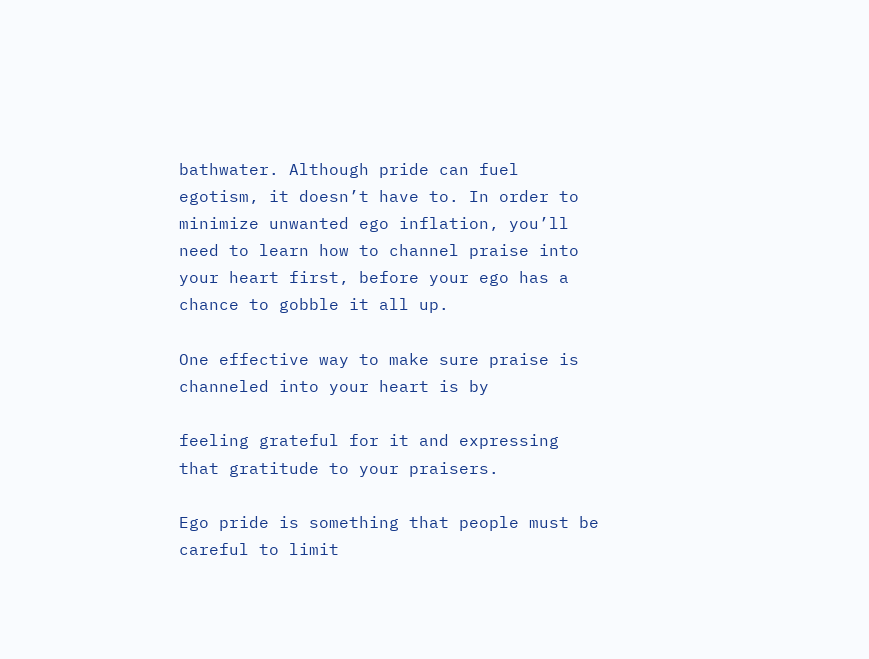bathwater. Although pride can fuel egotism, it doesn’t have to. In order to minimize unwanted ego inflation, you’ll need to learn how to channel praise into your heart first, before your ego has a chance to gobble it all up.

One effective way to make sure praise is channeled into your heart is by

feeling grateful for it and expressing that gratitude to your praisers.

Ego pride is something that people must be careful to limit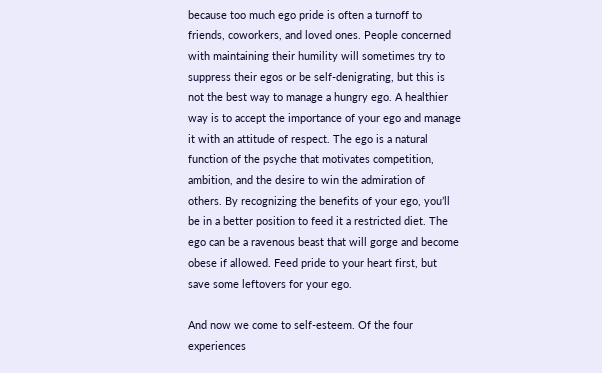because too much ego pride is often a turnoff to friends, coworkers, and loved ones. People concerned with maintaining their humility will sometimes try to suppress their egos or be self-denigrating, but this is not the best way to manage a hungry ego. A healthier way is to accept the importance of your ego and manage it with an attitude of respect. The ego is a natural function of the psyche that motivates competition, ambition, and the desire to win the admiration of others. By recognizing the benefits of your ego, you’ll be in a better position to feed it a restricted diet. The ego can be a ravenous beast that will gorge and become obese if allowed. Feed pride to your heart first, but save some leftovers for your ego.

And now we come to self-esteem. Of the four experiences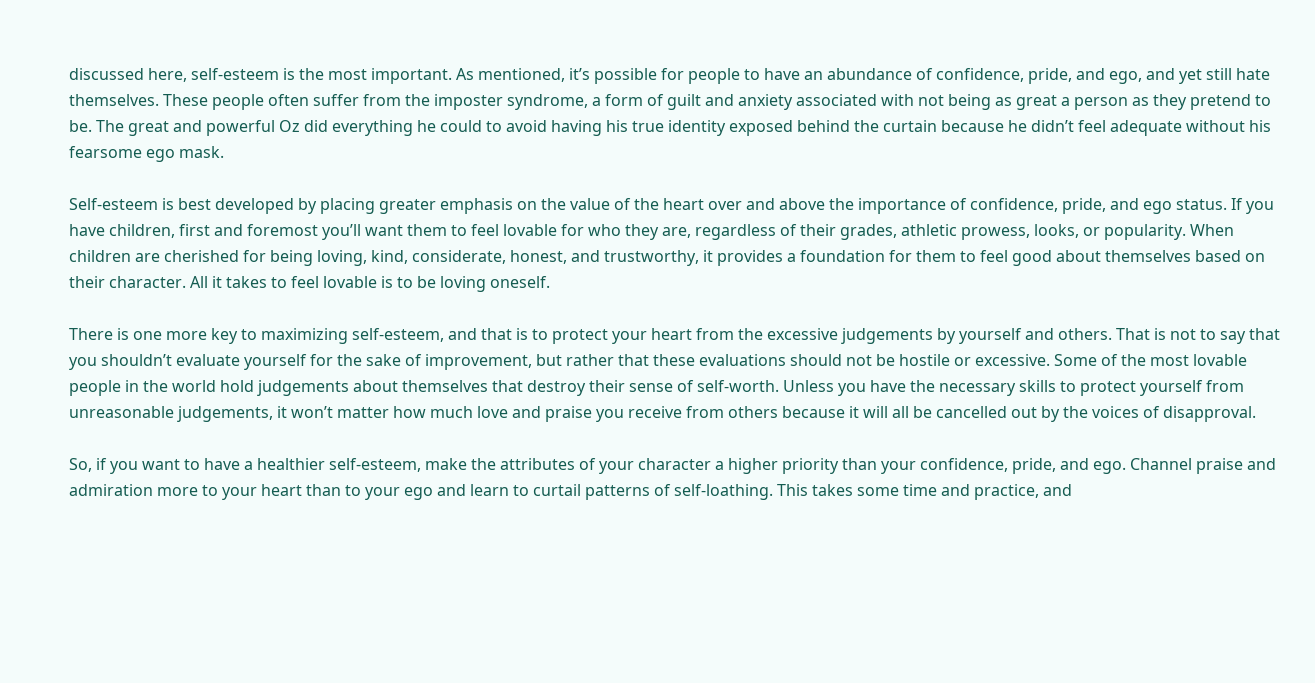discussed here, self-esteem is the most important. As mentioned, it’s possible for people to have an abundance of confidence, pride, and ego, and yet still hate themselves. These people often suffer from the imposter syndrome, a form of guilt and anxiety associated with not being as great a person as they pretend to be. The great and powerful Oz did everything he could to avoid having his true identity exposed behind the curtain because he didn’t feel adequate without his fearsome ego mask.

Self-esteem is best developed by placing greater emphasis on the value of the heart over and above the importance of confidence, pride, and ego status. If you have children, first and foremost you’ll want them to feel lovable for who they are, regardless of their grades, athletic prowess, looks, or popularity. When children are cherished for being loving, kind, considerate, honest, and trustworthy, it provides a foundation for them to feel good about themselves based on their character. All it takes to feel lovable is to be loving oneself.

There is one more key to maximizing self-esteem, and that is to protect your heart from the excessive judgements by yourself and others. That is not to say that you shouldn’t evaluate yourself for the sake of improvement, but rather that these evaluations should not be hostile or excessive. Some of the most lovable people in the world hold judgements about themselves that destroy their sense of self-worth. Unless you have the necessary skills to protect yourself from unreasonable judgements, it won’t matter how much love and praise you receive from others because it will all be cancelled out by the voices of disapproval.

So, if you want to have a healthier self-esteem, make the attributes of your character a higher priority than your confidence, pride, and ego. Channel praise and admiration more to your heart than to your ego and learn to curtail patterns of self-loathing. This takes some time and practice, and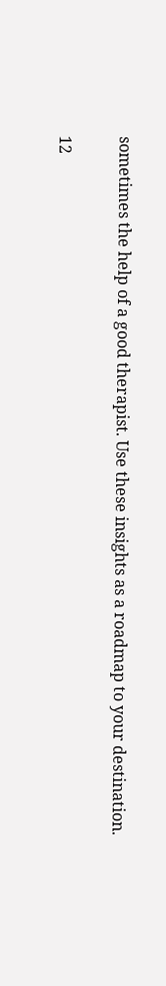sometimes the help of a good therapist. Use these insights as a roadmap to your destination.

12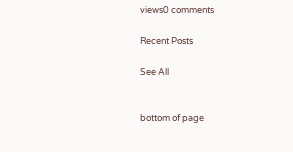views0 comments

Recent Posts

See All


bottom of page